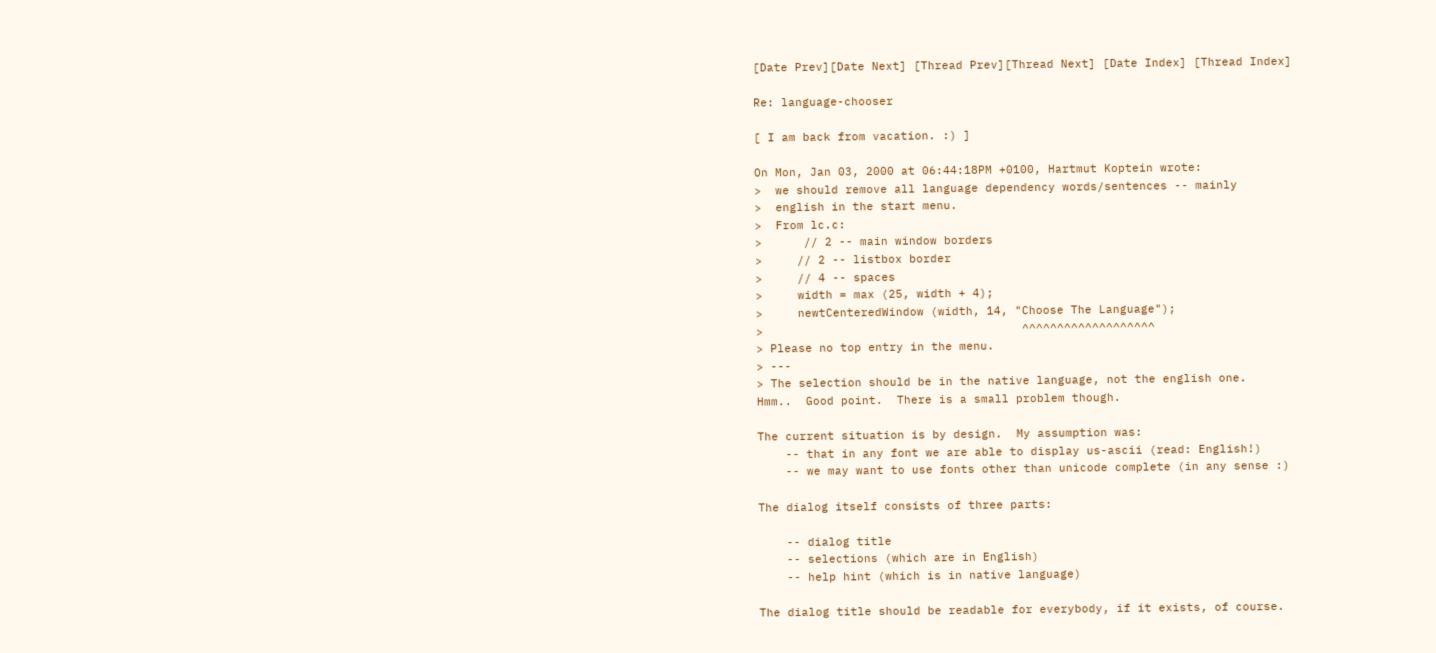[Date Prev][Date Next] [Thread Prev][Thread Next] [Date Index] [Thread Index]

Re: language-chooser

[ I am back from vacation. :) ]

On Mon, Jan 03, 2000 at 06:44:18PM +0100, Hartmut Koptein wrote:
>  we should remove all language dependency words/sentences -- mainly
>  english in the start menu.
>  From lc.c:
>      // 2 -- main window borders
>     // 2 -- listbox border
>     // 4 -- spaces
>     width = max (25, width + 4);
>     newtCenteredWindow (width, 14, "Choose The Language");
>                                     ^^^^^^^^^^^^^^^^^^^
> Please no top entry in the menu.
> ---
> The selection should be in the native language, not the english one.
Hmm..  Good point.  There is a small problem though.

The current situation is by design.  My assumption was:
    -- that in any font we are able to display us-ascii (read: English!)
    -- we may want to use fonts other than unicode complete (in any sense :)

The dialog itself consists of three parts:

    -- dialog title
    -- selections (which are in English)
    -- help hint (which is in native language)

The dialog title should be readable for everybody, if it exists, of course.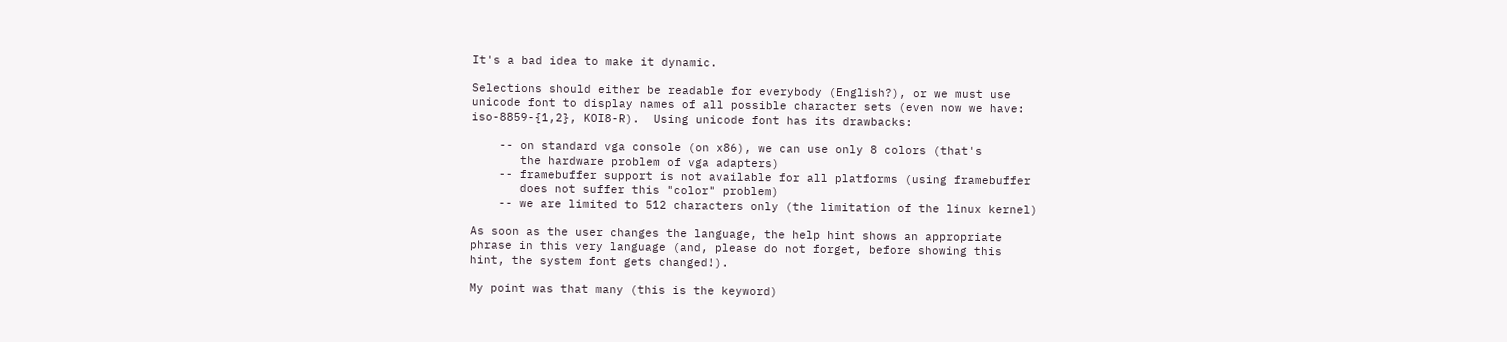It's a bad idea to make it dynamic.

Selections should either be readable for everybody (English?), or we must use
unicode font to display names of all possible character sets (even now we have:
iso-8859-{1,2}, KOI8-R).  Using unicode font has its drawbacks:

    -- on standard vga console (on x86), we can use only 8 colors (that's
       the hardware problem of vga adapters)
    -- framebuffer support is not available for all platforms (using framebuffer
       does not suffer this "color" problem)
    -- we are limited to 512 characters only (the limitation of the linux kernel)

As soon as the user changes the language, the help hint shows an appropriate
phrase in this very language (and, please do not forget, before showing this
hint, the system font gets changed!).

My point was that many (this is the keyword)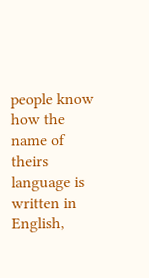people know how the name of theirs
language is written in English,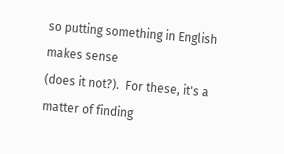so putting something in English makes sense
(does it not?).  For these, it's a matter of finding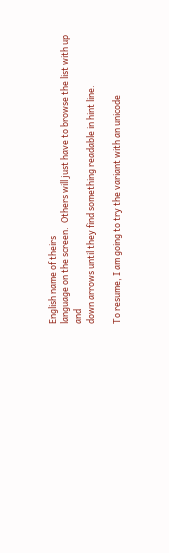English name of theirs
language on the screen.  Others will just have to browse the list with up and
down arrows until they find something readable in hint line.

To resume, I am going to try the variant with an unicode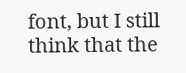font, but I still
think that the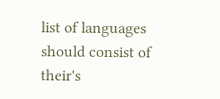list of languages should consist of their's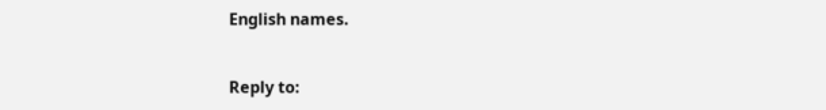English names.


Reply to: